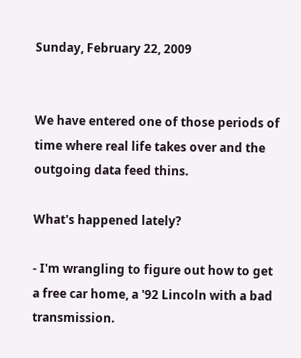Sunday, February 22, 2009


We have entered one of those periods of time where real life takes over and the outgoing data feed thins.

What's happened lately?

- I'm wrangling to figure out how to get a free car home, a '92 Lincoln with a bad transmission.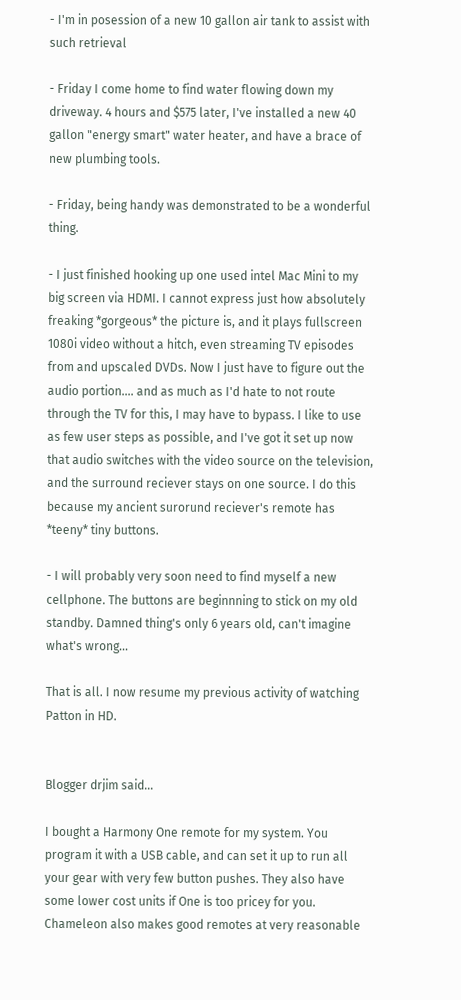- I'm in posession of a new 10 gallon air tank to assist with such retrieval

- Friday I come home to find water flowing down my driveway. 4 hours and $575 later, I've installed a new 40 gallon "energy smart" water heater, and have a brace of new plumbing tools.

- Friday, being handy was demonstrated to be a wonderful thing.

- I just finished hooking up one used intel Mac Mini to my big screen via HDMI. I cannot express just how absolutely freaking *gorgeous* the picture is, and it plays fullscreen 1080i video without a hitch, even streaming TV episodes from and upscaled DVDs. Now I just have to figure out the audio portion.... and as much as I'd hate to not route through the TV for this, I may have to bypass. I like to use as few user steps as possible, and I've got it set up now that audio switches with the video source on the television, and the surround reciever stays on one source. I do this because my ancient surorund reciever's remote has *teeny* tiny buttons.

- I will probably very soon need to find myself a new cellphone. The buttons are beginnning to stick on my old standby. Damned thing's only 6 years old, can't imagine what's wrong...

That is all. I now resume my previous activity of watching Patton in HD.


Blogger drjim said...

I bought a Harmony One remote for my system. You program it with a USB cable, and can set it up to run all your gear with very few button pushes. They also have some lower cost units if One is too pricey for you. Chameleon also makes good remotes at very reasonable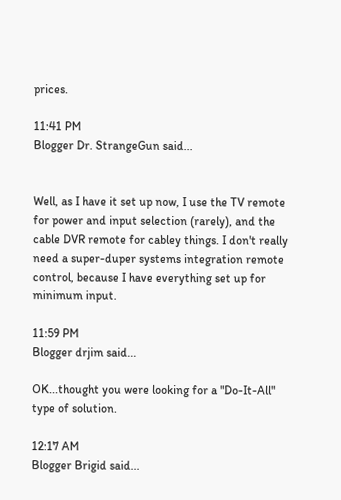prices.

11:41 PM
Blogger Dr. StrangeGun said...


Well, as I have it set up now, I use the TV remote for power and input selection (rarely), and the cable DVR remote for cabley things. I don't really need a super-duper systems integration remote control, because I have everything set up for minimum input.

11:59 PM
Blogger drjim said...

OK...thought you were looking for a "Do-It-All" type of solution.

12:17 AM
Blogger Brigid said...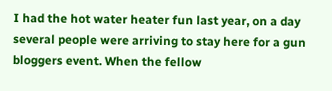I had the hot water heater fun last year, on a day several people were arriving to stay here for a gun bloggers event. When the fellow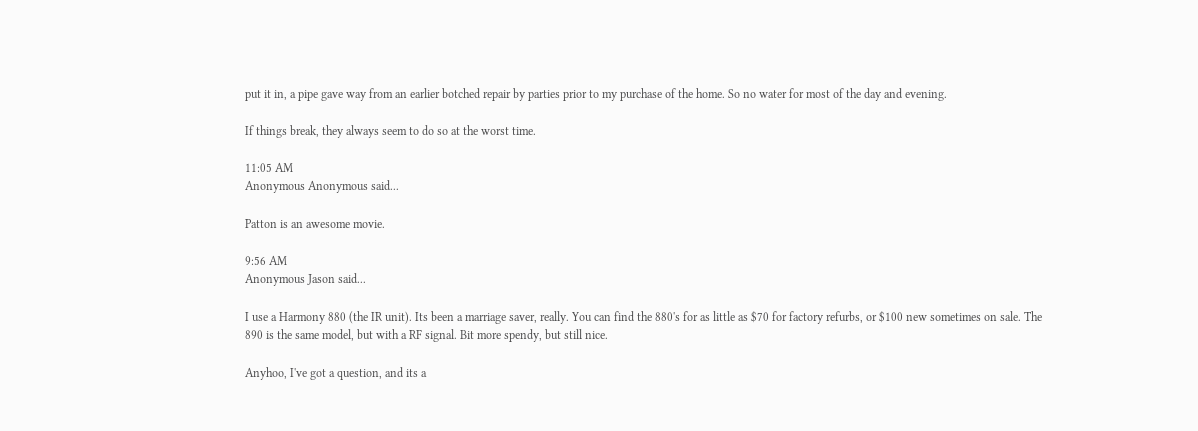put it in, a pipe gave way from an earlier botched repair by parties prior to my purchase of the home. So no water for most of the day and evening.

If things break, they always seem to do so at the worst time.

11:05 AM
Anonymous Anonymous said...

Patton is an awesome movie.

9:56 AM
Anonymous Jason said...

I use a Harmony 880 (the IR unit). Its been a marriage saver, really. You can find the 880's for as little as $70 for factory refurbs, or $100 new sometimes on sale. The 890 is the same model, but with a RF signal. Bit more spendy, but still nice.

Anyhoo, I've got a question, and its a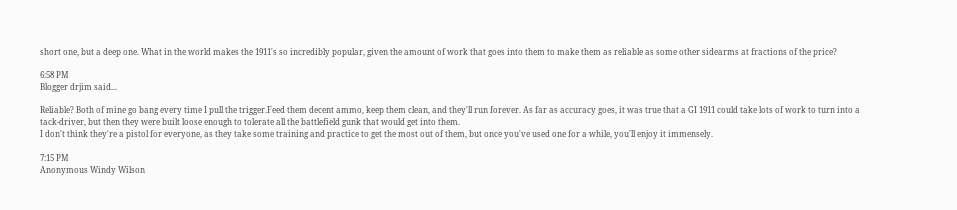short one, but a deep one. What in the world makes the 1911's so incredibly popular, given the amount of work that goes into them to make them as reliable as some other sidearms at fractions of the price?

6:58 PM
Blogger drjim said...

Reliable? Both of mine go bang every time I pull the trigger.Feed them decent ammo, keep them clean, and they'll run forever. As far as accuracy goes, it was true that a GI 1911 could take lots of work to turn into a tack-driver, but then they were built loose enough to tolerate all the battlefield gunk that would get into them.
I don't think they're a pistol for everyone, as they take some training and practice to get the most out of them, but once you've used one for a while, you'll enjoy it immensely.

7:15 PM
Anonymous Windy Wilson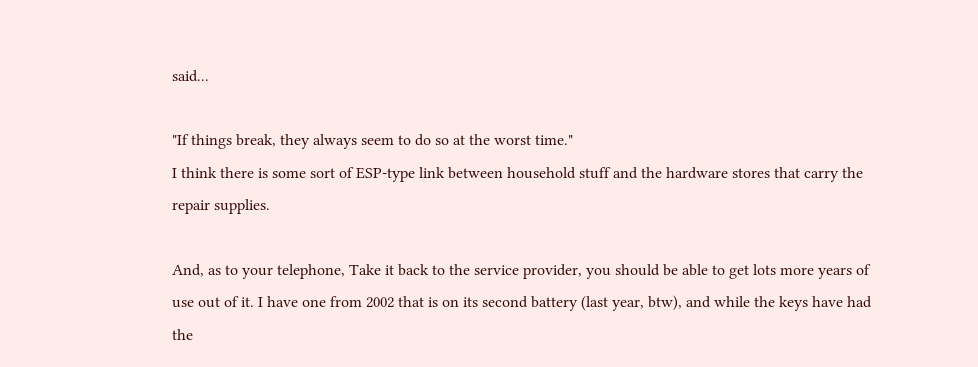said...

"If things break, they always seem to do so at the worst time."
I think there is some sort of ESP-type link between household stuff and the hardware stores that carry the repair supplies.

And, as to your telephone, Take it back to the service provider, you should be able to get lots more years of use out of it. I have one from 2002 that is on its second battery (last year, btw), and while the keys have had the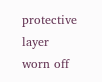protective layer worn off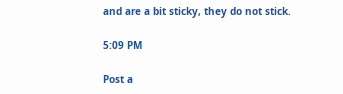and are a bit sticky, they do not stick.

5:09 PM

Post a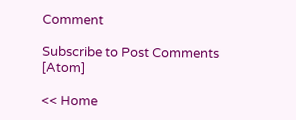Comment

Subscribe to Post Comments [Atom]

<< Home